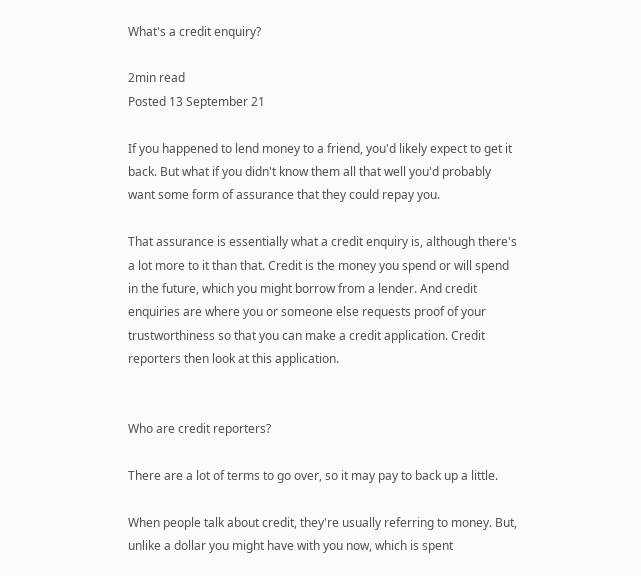What's a credit enquiry?

2min read
Posted 13 September 21

If you happened to lend money to a friend, you'd likely expect to get it back. But what if you didn't know them all that well you'd probably want some form of assurance that they could repay you.

That assurance is essentially what a credit enquiry is, although there's a lot more to it than that. Credit is the money you spend or will spend in the future, which you might borrow from a lender. And credit enquiries are where you or someone else requests proof of your trustworthiness so that you can make a credit application. Credit reporters then look at this application.


Who are credit reporters?

There are a lot of terms to go over, so it may pay to back up a little.

When people talk about credit, they're usually referring to money. But, unlike a dollar you might have with you now, which is spent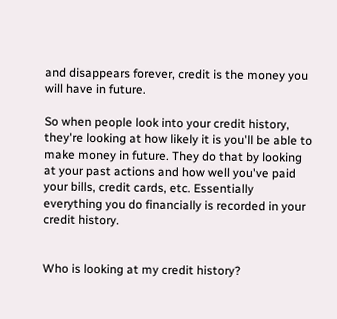and disappears forever, credit is the money you will have in future.

So when people look into your credit history, they're looking at how likely it is you'll be able to make money in future. They do that by looking at your past actions and how well you've paid your bills, credit cards, etc. Essentially everything you do financially is recorded in your credit history.


Who is looking at my credit history?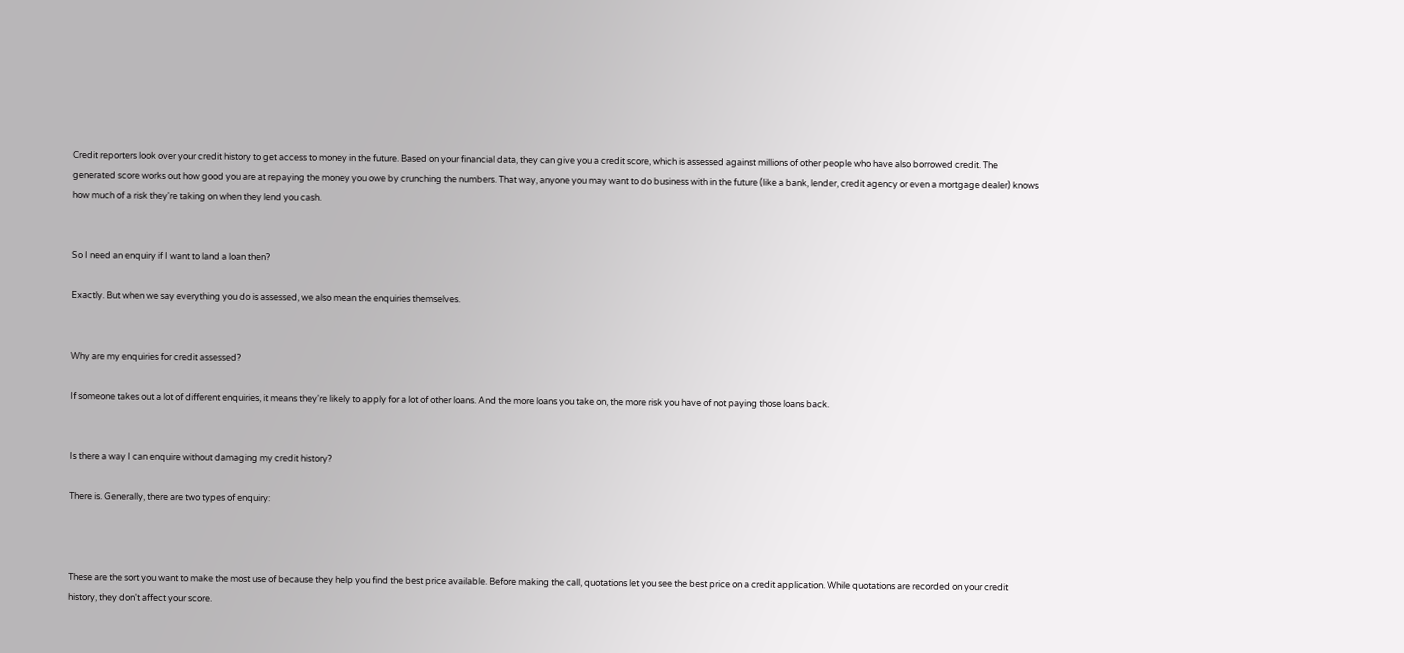Credit reporters look over your credit history to get access to money in the future. Based on your financial data, they can give you a credit score, which is assessed against millions of other people who have also borrowed credit. The generated score works out how good you are at repaying the money you owe by crunching the numbers. That way, anyone you may want to do business with in the future (like a bank, lender, credit agency or even a mortgage dealer) knows how much of a risk they're taking on when they lend you cash.


So I need an enquiry if I want to land a loan then?

Exactly. But when we say everything you do is assessed, we also mean the enquiries themselves.


Why are my enquiries for credit assessed?

If someone takes out a lot of different enquiries, it means they're likely to apply for a lot of other loans. And the more loans you take on, the more risk you have of not paying those loans back.


Is there a way I can enquire without damaging my credit history?

There is. Generally, there are two types of enquiry:



These are the sort you want to make the most use of because they help you find the best price available. Before making the call, quotations let you see the best price on a credit application. While quotations are recorded on your credit history, they don't affect your score.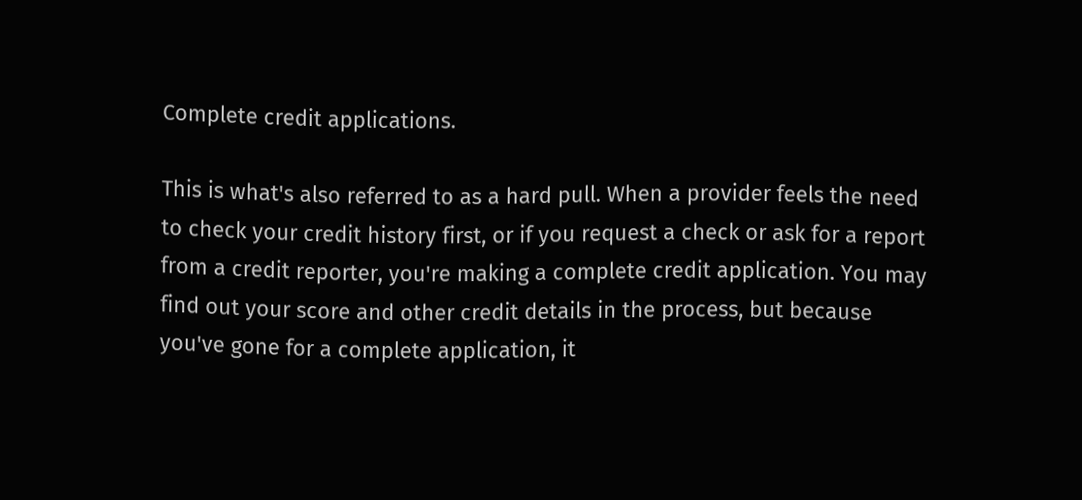Complete credit applications.

This is what's also referred to as a hard pull. When a provider feels the need to check your credit history first, or if you request a check or ask for a report from a credit reporter, you're making a complete credit application. You may find out your score and other credit details in the process, but because you've gone for a complete application, it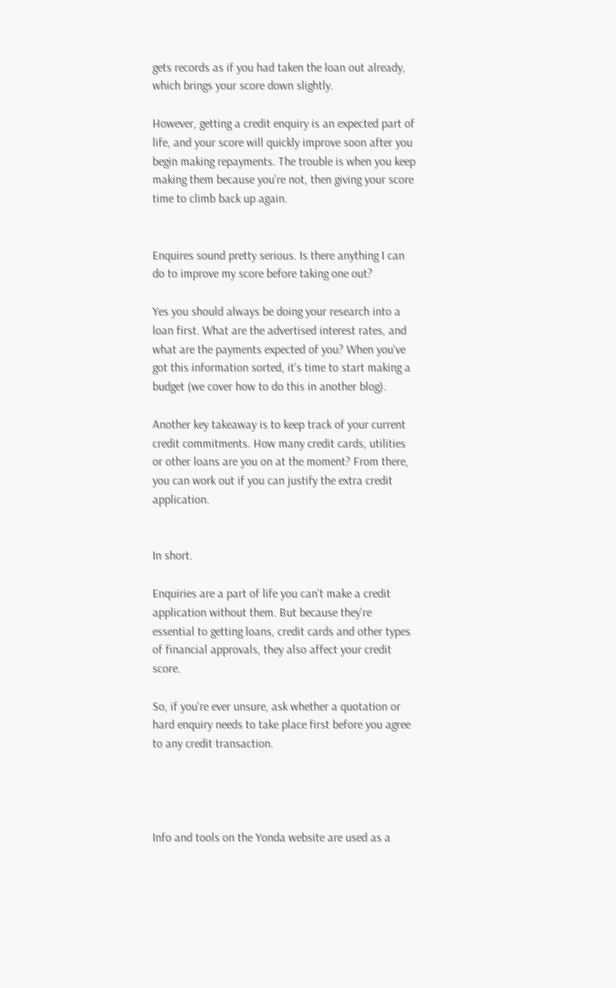gets records as if you had taken the loan out already, which brings your score down slightly.

However, getting a credit enquiry is an expected part of life, and your score will quickly improve soon after you begin making repayments. The trouble is when you keep making them because you're not, then giving your score time to climb back up again.


Enquires sound pretty serious. Is there anything I can do to improve my score before taking one out?

Yes you should always be doing your research into a loan first. What are the advertised interest rates, and what are the payments expected of you? When you've got this information sorted, it's time to start making a budget (we cover how to do this in another blog).

Another key takeaway is to keep track of your current credit commitments. How many credit cards, utilities or other loans are you on at the moment? From there, you can work out if you can justify the extra credit application.


In short.

Enquiries are a part of life you can't make a credit application without them. But because they're essential to getting loans, credit cards and other types of financial approvals, they also affect your credit score.

So, if you're ever unsure, ask whether a quotation or hard enquiry needs to take place first before you agree to any credit transaction.




Info and tools on the Yonda website are used as a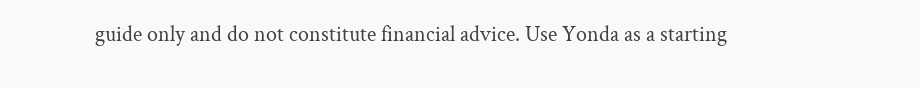guide only and do not constitute financial advice. Use Yonda as a starting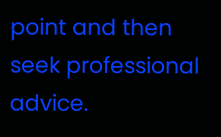point and then seek professional advice.